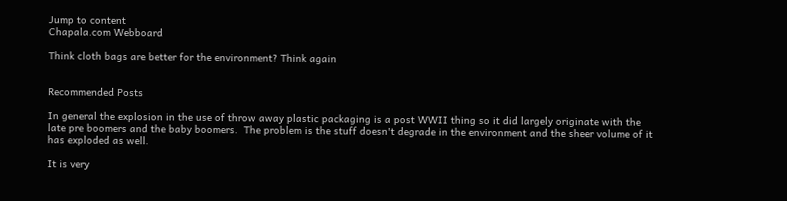Jump to content
Chapala.com Webboard

Think cloth bags are better for the environment? Think again


Recommended Posts

In general the explosion in the use of throw away plastic packaging is a post WWII thing so it did largely originate with the late pre boomers and the baby boomers.  The problem is the stuff doesn't degrade in the environment and the sheer volume of it has exploded as well.

It is very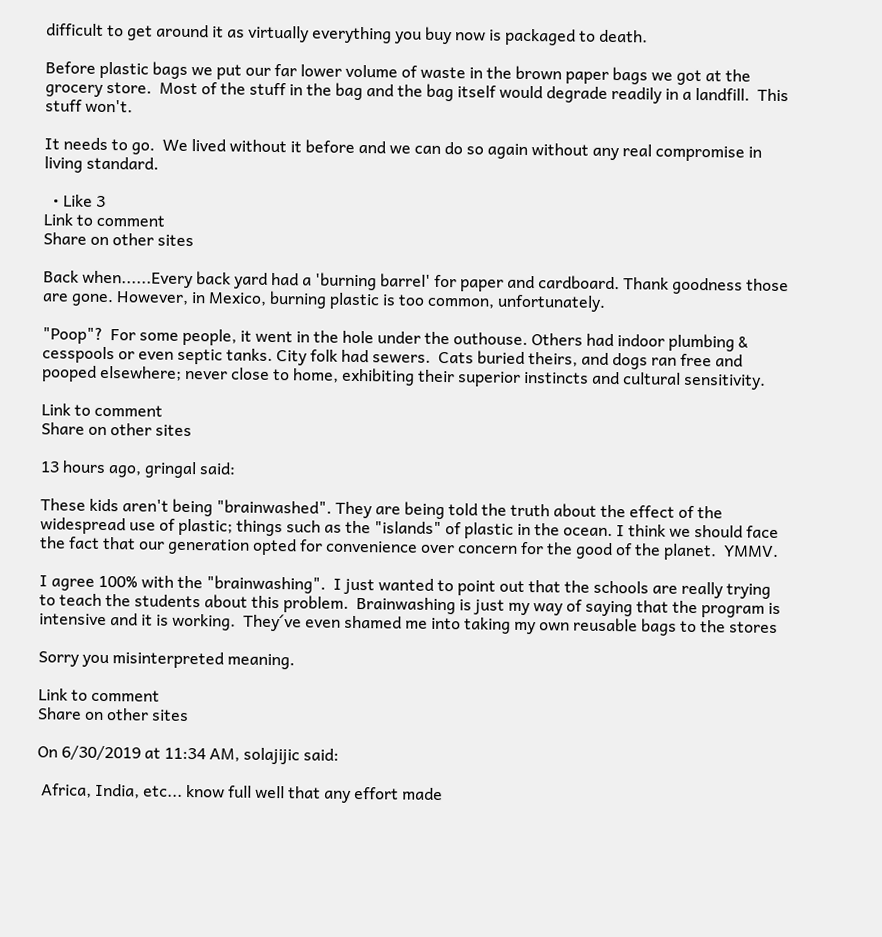difficult to get around it as virtually everything you buy now is packaged to death.

Before plastic bags we put our far lower volume of waste in the brown paper bags we got at the grocery store.  Most of the stuff in the bag and the bag itself would degrade readily in a landfill.  This stuff won't.

It needs to go.  We lived without it before and we can do so again without any real compromise in living standard.

  • Like 3
Link to comment
Share on other sites

Back when......Every back yard had a 'burning barrel' for paper and cardboard. Thank goodness those are gone. However, in Mexico, burning plastic is too common, unfortunately.

"Poop"?  For some people, it went in the hole under the outhouse. Others had indoor plumbing & cesspools or even septic tanks. City folk had sewers.  Cats buried theirs, and dogs ran free and pooped elsewhere; never close to home, exhibiting their superior instincts and cultural sensitivity.

Link to comment
Share on other sites

13 hours ago, gringal said:

These kids aren't being "brainwashed". They are being told the truth about the effect of the widespread use of plastic; things such as the "islands" of plastic in the ocean. I think we should face the fact that our generation opted for convenience over concern for the good of the planet.  YMMV.

I agree 100% with the "brainwashing".  I just wanted to point out that the schools are really trying to teach the students about this problem.  Brainwashing is just my way of saying that the program is intensive and it is working.  They´ve even shamed me into taking my own reusable bags to the stores

Sorry you misinterpreted meaning.

Link to comment
Share on other sites

On 6/30/2019 at 11:34 AM, solajijic said:

 Africa, India, etc... know full well that any effort made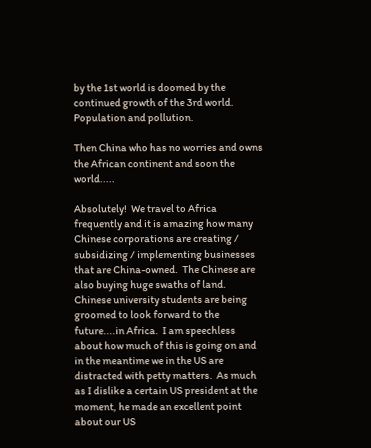by the 1st world is doomed by the continued growth of the 3rd world.  Population and pollution.

Then China who has no worries and owns the African continent and soon the world.....

Absolutely!  We travel to Africa frequently and it is amazing how many Chinese corporations are creating /  subsidizing / implementing businesses that are China-owned.  The Chinese are also buying huge swaths of land.  Chinese university students are being groomed to look forward to the future....in Africa.  I am speechless about how much of this is going on and in the meantime we in the US are distracted with petty matters.  As much as I dislike a certain US president at the moment, he made an excellent point about our US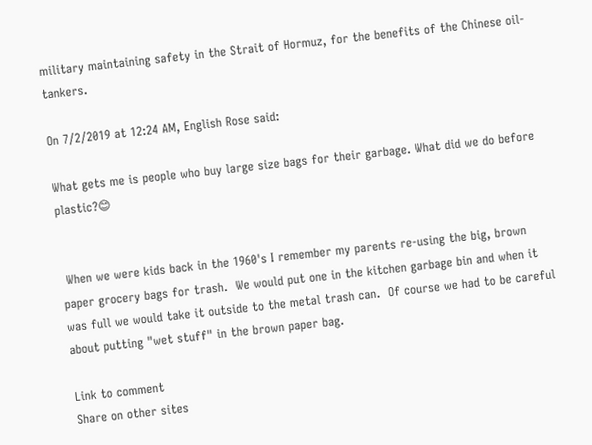military maintaining safety in the Strait of Hormuz, for the benefits of the Chinese oil-tankers.

On 7/2/2019 at 12:24 AM, English Rose said:

What gets me is people who buy large size bags for their garbage. What did we do before plastic?😊


 When we were kids back in the 1960's I remember my parents re-using the big, brown paper grocery bags for trash.  We would put one in the kitchen garbage bin and when it was full we would take it outside to the metal trash can.  Of course we had to be careful about putting "wet stuff" in the brown paper bag.

Link to comment
Share on other sites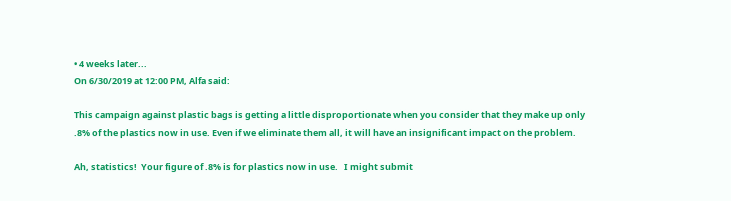• 4 weeks later...
On 6/30/2019 at 12:00 PM, Alfa said:

This campaign against plastic bags is getting a little disproportionate when you consider that they make up only .8% of the plastics now in use. Even if we eliminate them all, it will have an insignificant impact on the problem.

Ah, statistics!  Your figure of .8% is for plastics now in use.   I might submit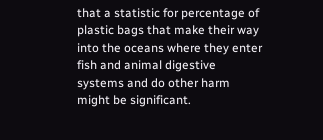that a statistic for percentage of plastic bags that make their way into the oceans where they enter fish and animal digestive systems and do other harm might be significant.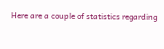Here are a couple of statistics regarding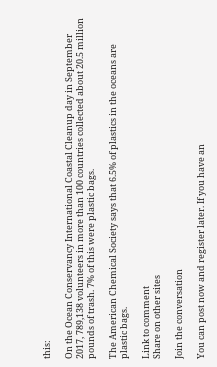this:

On the Ocean Conservancy International Coastal Cleanup day in September 2017, 789,138 volunteers in more than 100 countries collected about 20.5 million pounds of trash. 7% of this were plastic bags.

The American Chemical Society says that 6.5% of plastics in the oceans are plastic bags.

Link to comment
Share on other sites

Join the conversation

You can post now and register later. If you have an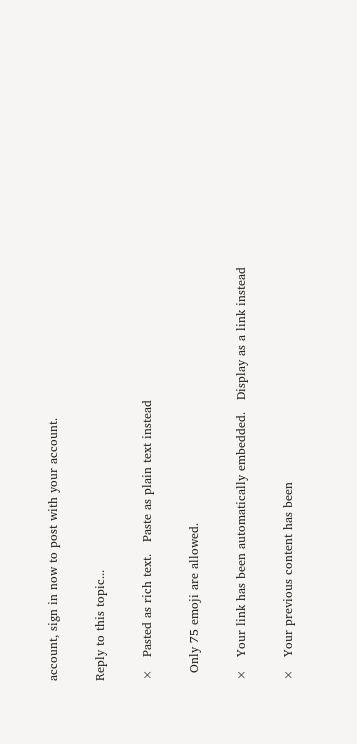account, sign in now to post with your account.

Reply to this topic...

×   Pasted as rich text.   Paste as plain text instead

  Only 75 emoji are allowed.

×   Your link has been automatically embedded.   Display as a link instead

×   Your previous content has been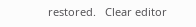restored.   Clear editor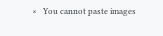×   You cannot paste images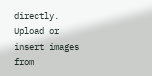directly. Upload or insert images from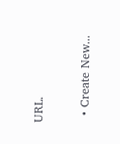URL.


  • Create New...